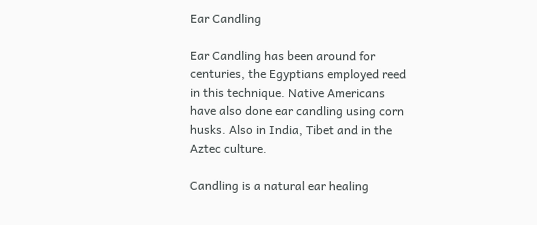Ear Candling

Ear Candling has been around for centuries, the Egyptians employed reed in this technique. Native Americans have also done ear candling using corn husks. Also in India, Tibet and in the Aztec culture.

Candling is a natural ear healing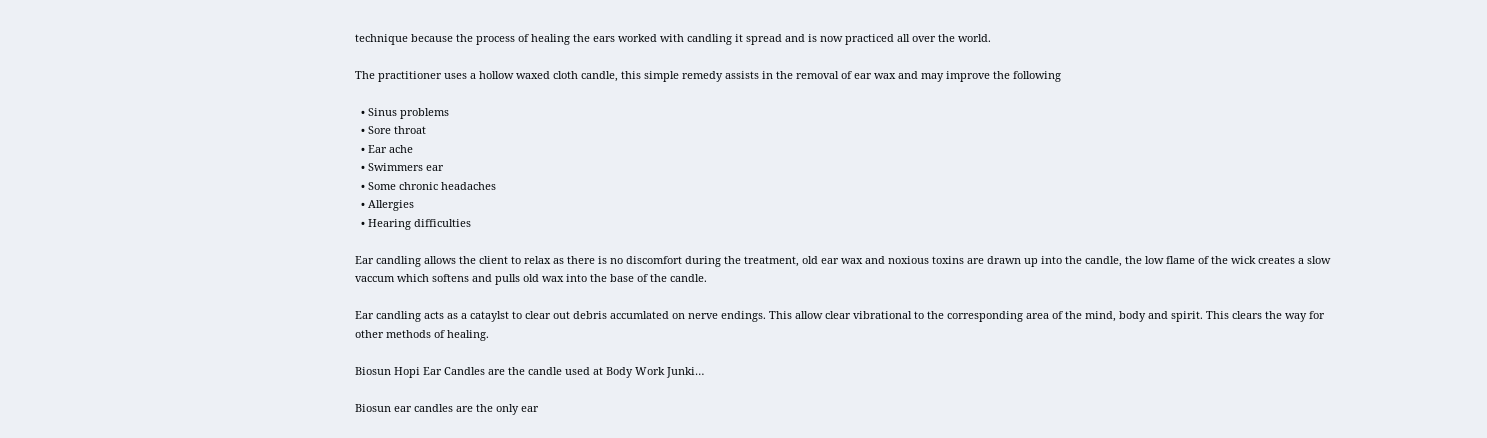technique because the process of healing the ears worked with candling it spread and is now practiced all over the world.

The practitioner uses a hollow waxed cloth candle, this simple remedy assists in the removal of ear wax and may improve the following

  • Sinus problems
  • Sore throat
  • Ear ache
  • Swimmers ear
  • Some chronic headaches
  • Allergies
  • Hearing difficulties

Ear candling allows the client to relax as there is no discomfort during the treatment, old ear wax and noxious toxins are drawn up into the candle, the low flame of the wick creates a slow vaccum which softens and pulls old wax into the base of the candle.

Ear candling acts as a cataylst to clear out debris accumlated on nerve endings. This allow clear vibrational to the corresponding area of the mind, body and spirit. This clears the way for other methods of healing.

Biosun Hopi Ear Candles are the candle used at Body Work Junki…

Biosun ear candles are the only ear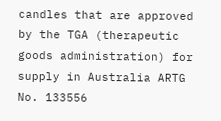candles that are approved by the TGA (therapeutic goods administration) for supply in Australia ARTG No. 133556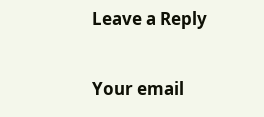Leave a Reply

Your email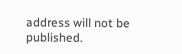address will not be published.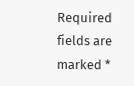Required fields are marked *